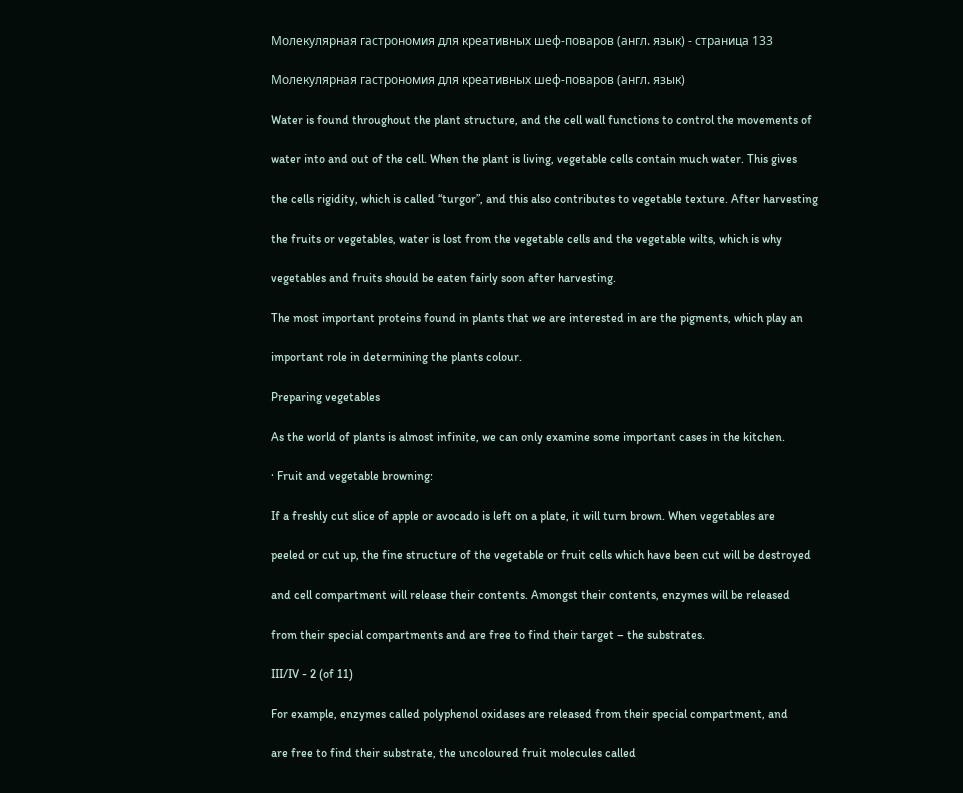Молекулярная гастрономия для креативных шеф-поваров (англ. язык) - страница 133

Молекулярная гастрономия для креативных шеф-поваров (англ. язык)

Water is found throughout the plant structure, and the cell wall functions to control the movements of

water into and out of the cell. When the plant is living, vegetable cells contain much water. This gives

the cells rigidity, which is called “turgor”, and this also contributes to vegetable texture. After harvesting

the fruits or vegetables, water is lost from the vegetable cells and the vegetable wilts, which is why

vegetables and fruits should be eaten fairly soon after harvesting.

The most important proteins found in plants that we are interested in are the pigments, which play an

important role in determining the plants colour.

Preparing vegetables

As the world of plants is almost infinite, we can only examine some important cases in the kitchen.

· Fruit and vegetable browning:

If a freshly cut slice of apple or avocado is left on a plate, it will turn brown. When vegetables are

peeled or cut up, the fine structure of the vegetable or fruit cells which have been cut will be destroyed

and cell compartment will release their contents. Amongst their contents, enzymes will be released

from their special compartments and are free to find their target – the substrates.

III/IV - 2 (of 11)

For example, enzymes called polyphenol oxidases are released from their special compartment, and

are free to find their substrate, the uncoloured fruit molecules called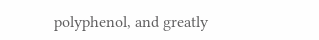polyphenol, and greatly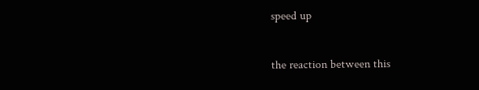speed up

the reaction between this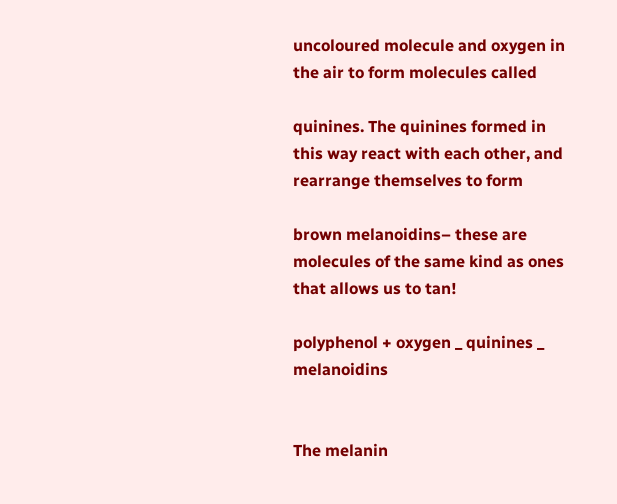uncoloured molecule and oxygen in the air to form molecules called

quinines. The quinines formed in this way react with each other, and rearrange themselves to form

brown melanoidins– these are molecules of the same kind as ones that allows us to tan!

polyphenol + oxygen _ quinines _ melanoidins


The melanin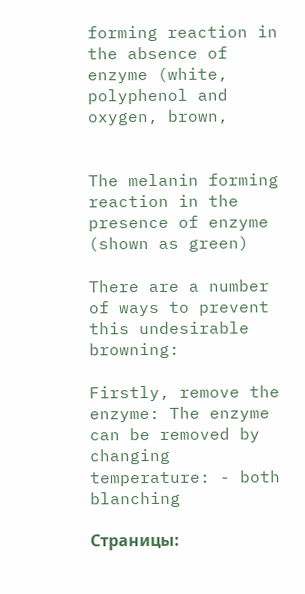forming reaction in the absence of enzyme (white, polyphenol and oxygen, brown,


The melanin forming reaction in the presence of enzyme (shown as green)

There are a number of ways to prevent this undesirable browning:

Firstly, remove the enzyme: The enzyme can be removed by changing temperature: - both blanching

Страницы: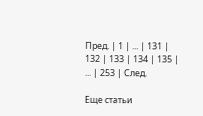Пред. | 1 | ... | 131 | 132 | 133 | 134 | 135 | ... | 253 | След.

Еще статьи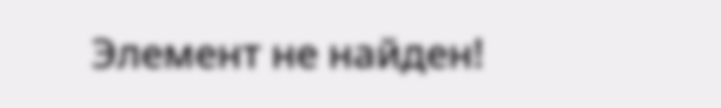Элемент не найден!